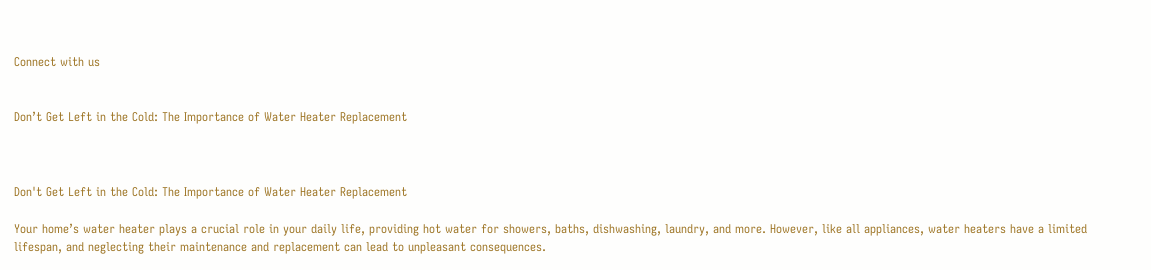Connect with us


Don’t Get Left in the Cold: The Importance of Water Heater Replacement



Don't Get Left in the Cold: The Importance of Water Heater Replacement

Your home’s water heater plays a crucial role in your daily life, providing hot water for showers, baths, dishwashing, laundry, and more. However, like all appliances, water heaters have a limited lifespan, and neglecting their maintenance and replacement can lead to unpleasant consequences.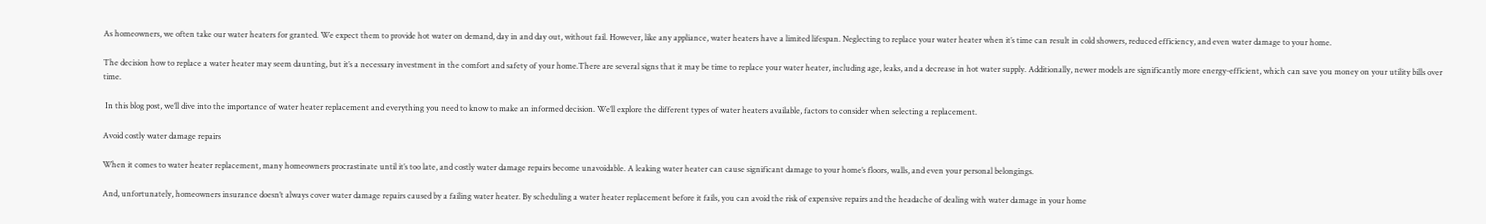As homeowners, we often take our water heaters for granted. We expect them to provide hot water on demand, day in and day out, without fail. However, like any appliance, water heaters have a limited lifespan. Neglecting to replace your water heater when it’s time can result in cold showers, reduced efficiency, and even water damage to your home.

The decision how to replace a water heater may seem daunting, but it’s a necessary investment in the comfort and safety of your home.There are several signs that it may be time to replace your water heater, including age, leaks, and a decrease in hot water supply. Additionally, newer models are significantly more energy-efficient, which can save you money on your utility bills over time.

 In this blog post, we’ll dive into the importance of water heater replacement and everything you need to know to make an informed decision. We’ll explore the different types of water heaters available, factors to consider when selecting a replacement.

Avoid costly water damage repairs

When it comes to water heater replacement, many homeowners procrastinate until it’s too late, and costly water damage repairs become unavoidable. A leaking water heater can cause significant damage to your home’s floors, walls, and even your personal belongings.

And, unfortunately, homeowners insurance doesn’t always cover water damage repairs caused by a failing water heater. By scheduling a water heater replacement before it fails, you can avoid the risk of expensive repairs and the headache of dealing with water damage in your home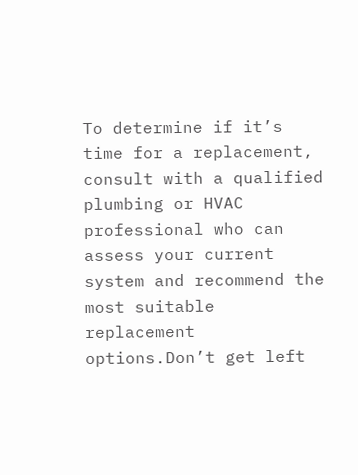To determine if it’s time for a replacement, consult with a qualified plumbing or HVAC professional who can assess your current system and recommend the most suitable replacement options.Don’t get left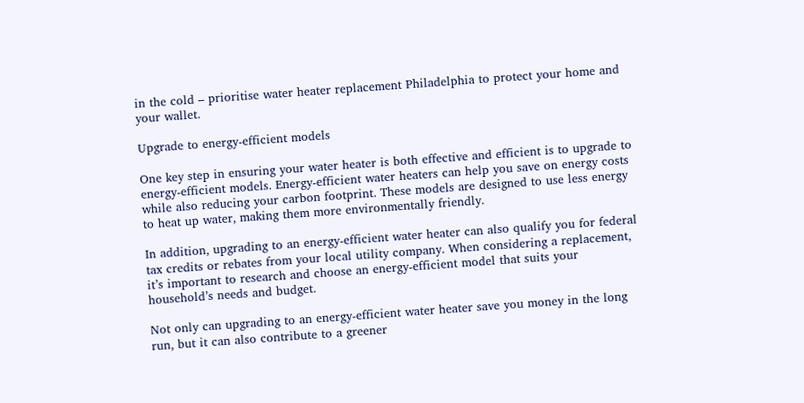in the cold – prioritise water heater replacement Philadelphia to protect your home and your wallet.

Upgrade to energy-efficient models

One key step in ensuring your water heater is both effective and efficient is to upgrade to energy-efficient models. Energy-efficient water heaters can help you save on energy costs while also reducing your carbon footprint. These models are designed to use less energy to heat up water, making them more environmentally friendly.

In addition, upgrading to an energy-efficient water heater can also qualify you for federal tax credits or rebates from your local utility company. When considering a replacement, it’s important to research and choose an energy-efficient model that suits your household’s needs and budget.

Not only can upgrading to an energy-efficient water heater save you money in the long run, but it can also contribute to a greener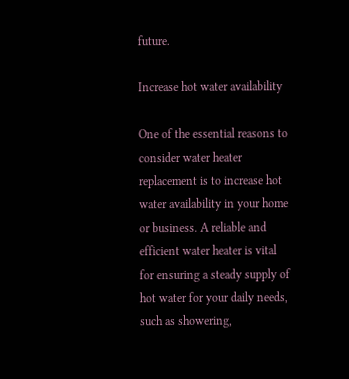future.

Increase hot water availability

One of the essential reasons to consider water heater replacement is to increase hot water availability in your home or business. A reliable and efficient water heater is vital for ensuring a steady supply of hot water for your daily needs, such as showering,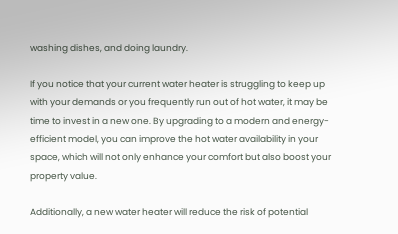washing dishes, and doing laundry.

If you notice that your current water heater is struggling to keep up with your demands or you frequently run out of hot water, it may be time to invest in a new one. By upgrading to a modern and energy-efficient model, you can improve the hot water availability in your space, which will not only enhance your comfort but also boost your property value.

Additionally, a new water heater will reduce the risk of potential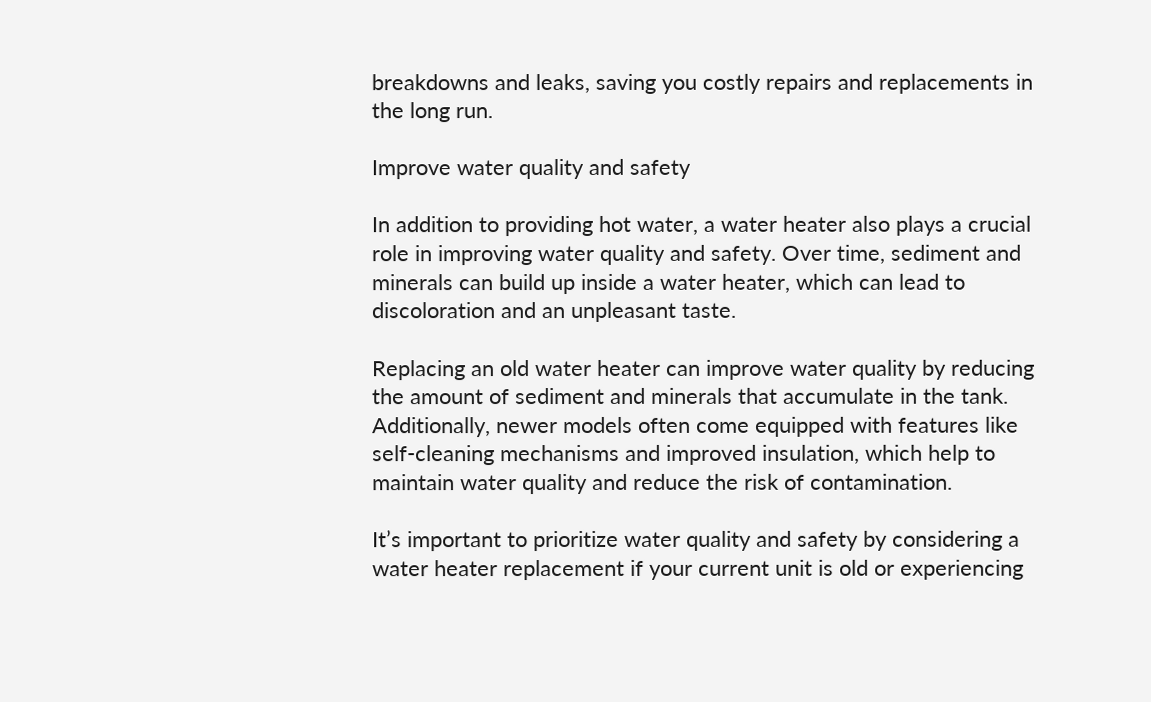breakdowns and leaks, saving you costly repairs and replacements in the long run.

Improve water quality and safety

In addition to providing hot water, a water heater also plays a crucial role in improving water quality and safety. Over time, sediment and minerals can build up inside a water heater, which can lead to discoloration and an unpleasant taste.

Replacing an old water heater can improve water quality by reducing the amount of sediment and minerals that accumulate in the tank. Additionally, newer models often come equipped with features like self-cleaning mechanisms and improved insulation, which help to maintain water quality and reduce the risk of contamination.

It’s important to prioritize water quality and safety by considering a water heater replacement if your current unit is old or experiencing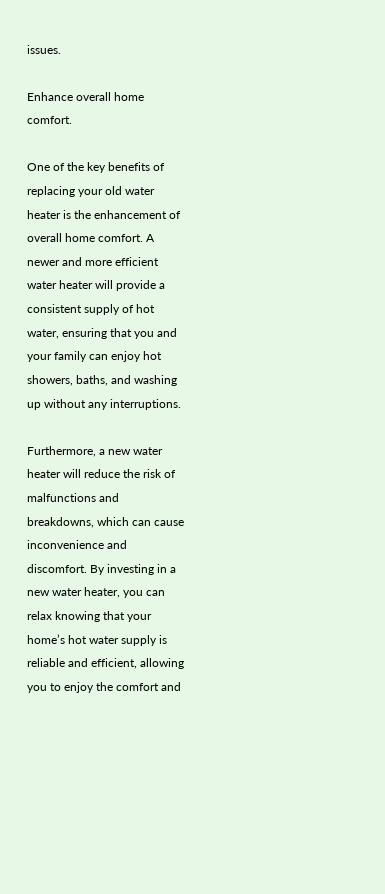issues.

Enhance overall home comfort.

One of the key benefits of replacing your old water heater is the enhancement of overall home comfort. A newer and more efficient water heater will provide a consistent supply of hot water, ensuring that you and your family can enjoy hot showers, baths, and washing up without any interruptions.

Furthermore, a new water heater will reduce the risk of malfunctions and breakdowns, which can cause inconvenience and discomfort. By investing in a new water heater, you can relax knowing that your home’s hot water supply is reliable and efficient, allowing you to enjoy the comfort and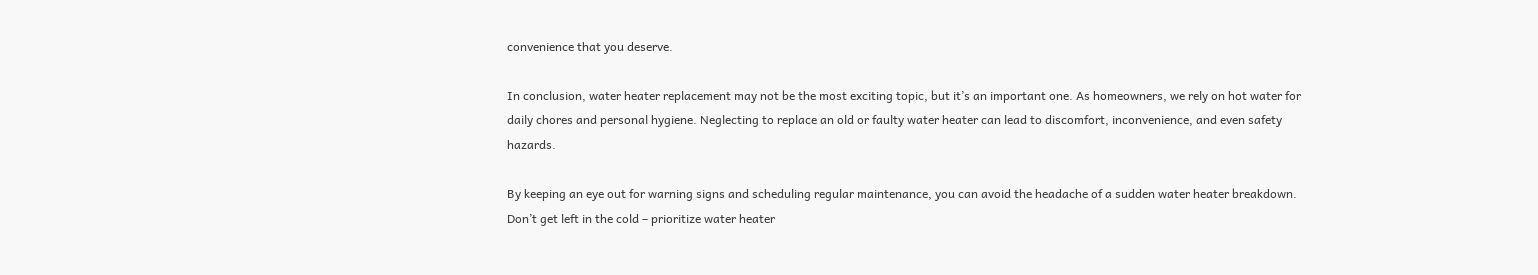convenience that you deserve.

In conclusion, water heater replacement may not be the most exciting topic, but it’s an important one. As homeowners, we rely on hot water for daily chores and personal hygiene. Neglecting to replace an old or faulty water heater can lead to discomfort, inconvenience, and even safety hazards.

By keeping an eye out for warning signs and scheduling regular maintenance, you can avoid the headache of a sudden water heater breakdown. Don’t get left in the cold – prioritize water heater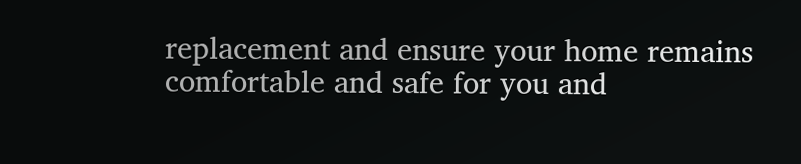replacement and ensure your home remains comfortable and safe for you and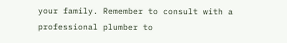your family. Remember to consult with a professional plumber to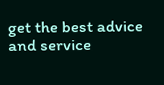get the best advice and service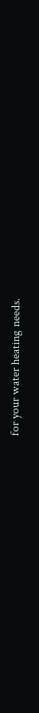for your water heating needs.